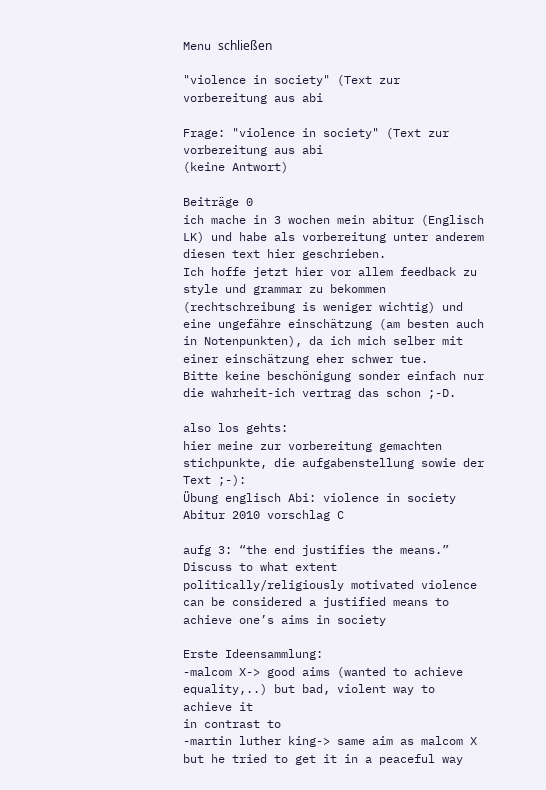Menu schließen

"violence in society" (Text zur vorbereitung aus abi

Frage: "violence in society" (Text zur vorbereitung aus abi
(keine Antwort)

Beiträge 0
ich mache in 3 wochen mein abitur (Englisch LK) und habe als vorbereitung unter anderem diesen text hier geschrieben.
Ich hoffe jetzt hier vor allem feedback zu style und grammar zu bekommen (rechtschreibung is weniger wichtig) und eine ungefähre einschätzung (am besten auch in Notenpunkten), da ich mich selber mit einer einschätzung eher schwer tue.
Bitte keine beschönigung sonder einfach nur die wahrheit-ich vertrag das schon ;-D.

also los gehts:
hier meine zur vorbereitung gemachten stichpunkte, die aufgabenstellung sowie der Text ;-):
Übung englisch Abi: violence in society Abitur 2010 vorschlag C

aufg 3: “the end justifies the means.”
Discuss to what extent politically/religiously motivated violence can be considered a justified means to achieve one’s aims in society

Erste Ideensammlung:
-malcom X-> good aims (wanted to achieve equality,..) but bad, violent way to achieve it
in contrast to
-martin luther king-> same aim as malcom X but he tried to get it in a peaceful way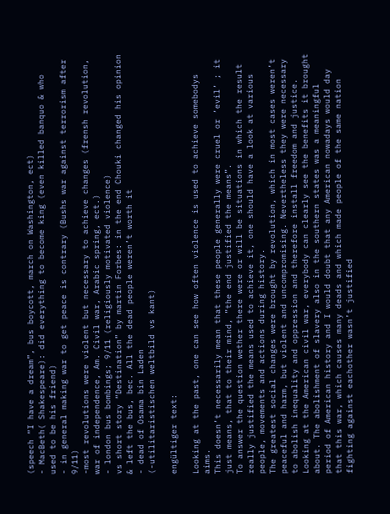(speech “I have a dream”, bus boycott, march on Washington, ect)
- MacBeth( Shakespeare): did everything to become king (even killed banquo & who used to be his friend)
- in general making war to get peace is contrary (Bushs war against terrorism after 9/11)
-most revolutions were violent but necessary to achieve changes (frensh revolution, war of independence, Am. Civil war, Arabic spring, ect.)
- london bus bombings; 9/11 (religiously motivated violence)
vs short story “Destination” by martin Forbes: in the end Chouki changed his opinion & left the bus, bec. All the dead people weren’t worth it
- dead of Osama bin Laden
(-utilitaristischen weltbild vs kant)

engültiger text:

Looking at the past, one can see how often violence is used to achieve somebodys aims.
This doesn’t necessarily mean that these people generally were cruel or ’evil’ ; it just means, that to their mind, ”the end justified the means”.
To answer the question wether there were or will be situations in which the result really justified the means used to achieve it, one should have a look at various people, movements and actions during history.
The greatest social changes were brought by revolution, which in most cases weren’t peaceful and harm, but violent and uncompromising. Nevertheless they were necessary to abolish inequality and oppression and therefore install freedom and justice.
Looking at the American civil war, everybody can clearly see the benefits it brought about. The abolishment of slavery also in the southern states was a meaningful period of American history and I would doubt that any American nowadays would day that this war, which causes many deads and which made people of the same nation fighting against eachother wasn’t justified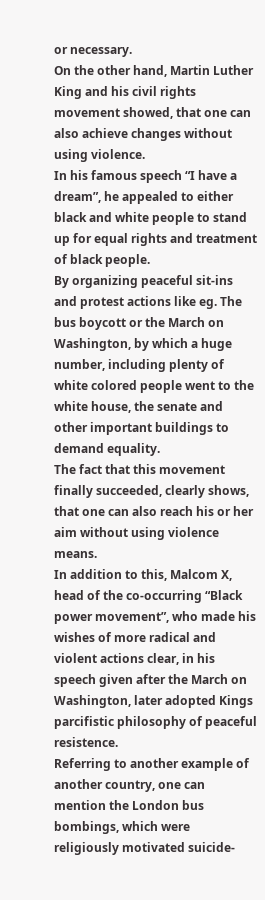or necessary.
On the other hand, Martin Luther King and his civil rights movement showed, that one can also achieve changes without using violence.
In his famous speech “I have a dream”, he appealed to either black and white people to stand up for equal rights and treatment of black people.
By organizing peaceful sit-ins and protest actions like eg. The bus boycott or the March on Washington, by which a huge number, including plenty of white colored people went to the white house, the senate and other important buildings to demand equality.
The fact that this movement finally succeeded, clearly shows, that one can also reach his or her aim without using violence means.
In addition to this, Malcom X, head of the co-occurring “Black power movement”, who made his wishes of more radical and violent actions clear, in his speech given after the March on Washington, later adopted Kings parcifistic philosophy of peaceful resistence.
Referring to another example of another country, one can mention the London bus bombings, which were religiously motivated suicide-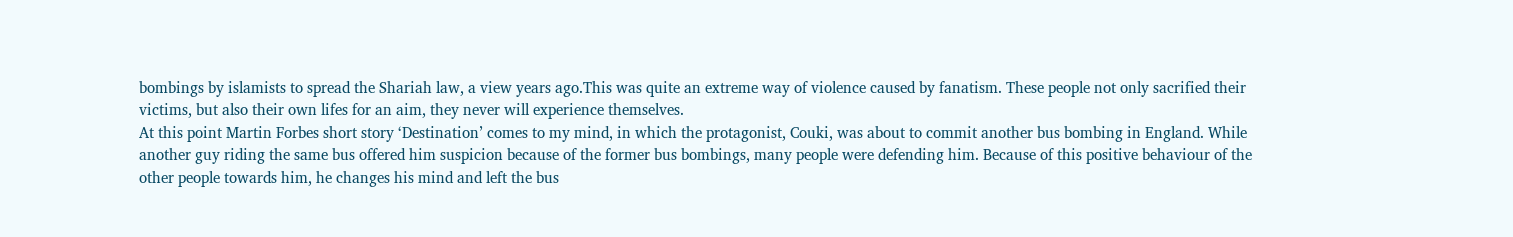bombings by islamists to spread the Shariah law, a view years ago.This was quite an extreme way of violence caused by fanatism. These people not only sacrified their victims, but also their own lifes for an aim, they never will experience themselves.
At this point Martin Forbes short story ‘Destination’ comes to my mind, in which the protagonist, Couki, was about to commit another bus bombing in England. While another guy riding the same bus offered him suspicion because of the former bus bombings, many people were defending him. Because of this positive behaviour of the other people towards him, he changes his mind and left the bus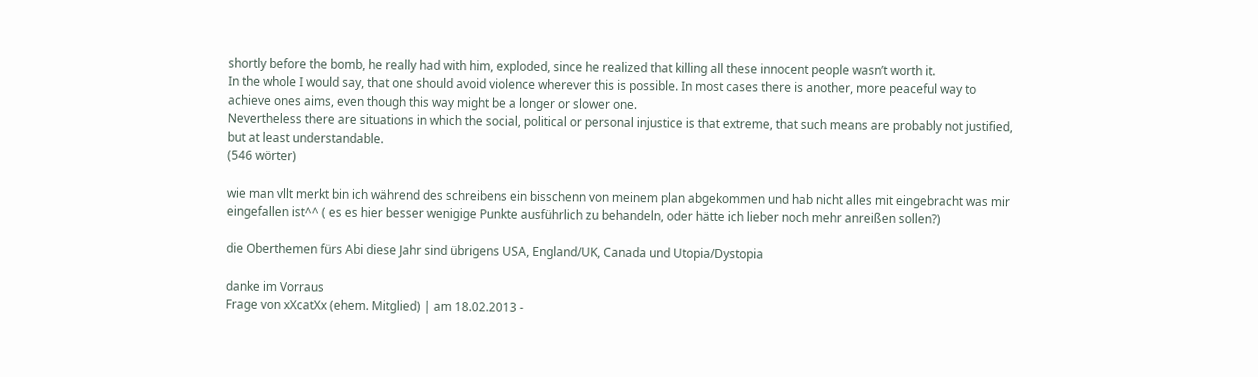shortly before the bomb, he really had with him, exploded, since he realized that killing all these innocent people wasn’t worth it.
In the whole I would say, that one should avoid violence wherever this is possible. In most cases there is another, more peaceful way to achieve ones aims, even though this way might be a longer or slower one.
Nevertheless there are situations in which the social, political or personal injustice is that extreme, that such means are probably not justified, but at least understandable.
(546 wörter)

wie man vllt merkt bin ich während des schreibens ein bisschenn von meinem plan abgekommen und hab nicht alles mit eingebracht was mir eingefallen ist^^ ( es es hier besser wenigige Punkte ausführlich zu behandeln, oder hätte ich lieber noch mehr anreißen sollen?)

die Oberthemen fürs Abi diese Jahr sind übrigens USA, England/UK, Canada und Utopia/Dystopia

danke im Vorraus
Frage von xXcatXx (ehem. Mitglied) | am 18.02.2013 -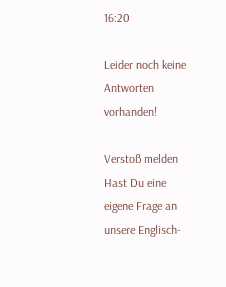16:20

Leider noch keine Antworten vorhanden!

Verstoß melden
Hast Du eine eigene Frage an unsere Englisch-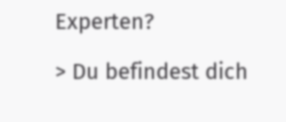Experten?

> Du befindest dich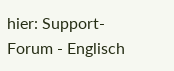hier: Support-Forum - Englisch